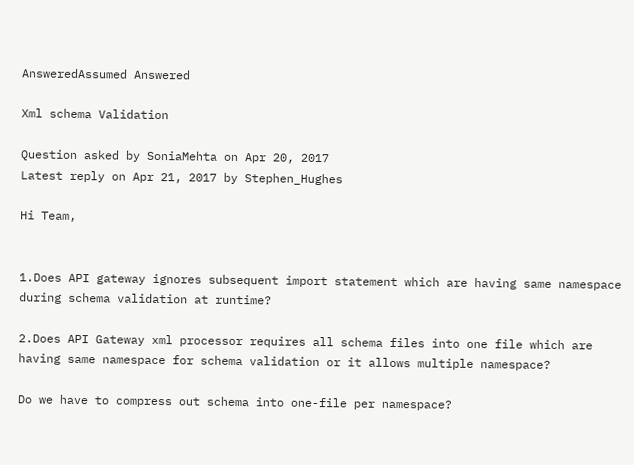AnsweredAssumed Answered

Xml schema Validation

Question asked by SoniaMehta on Apr 20, 2017
Latest reply on Apr 21, 2017 by Stephen_Hughes

Hi Team,


1.Does API gateway ignores subsequent import statement which are having same namespace during schema validation at runtime?

2.Does API Gateway xml processor requires all schema files into one file which are having same namespace for schema validation or it allows multiple namespace?

Do we have to compress out schema into one-file per namespace?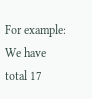For example: We have total 17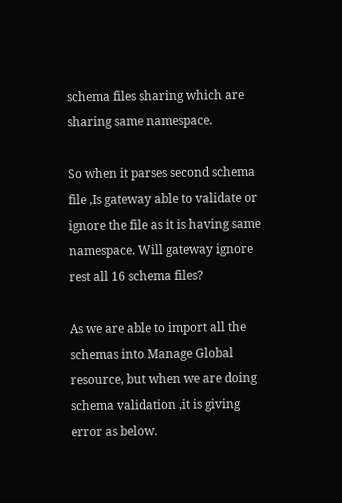schema files sharing which are sharing same namespace.

So when it parses second schema file ,Is gateway able to validate or ignore the file as it is having same namespace. Will gateway ignore rest all 16 schema files?

As we are able to import all the schemas into Manage Global resource, but when we are doing schema validation ,it is giving error as below.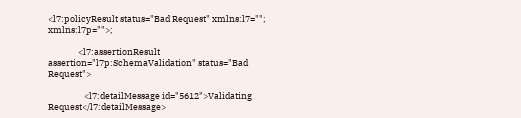<l7:policyResult status="Bad Request" xmlns:l7=""; xmlns:l7p="">;

               <l7:assertionResult assertion="l7p:SchemaValidation" status="Bad Request">

                  <l7:detailMessage id="5612">Validating Request</l7:detailMessage>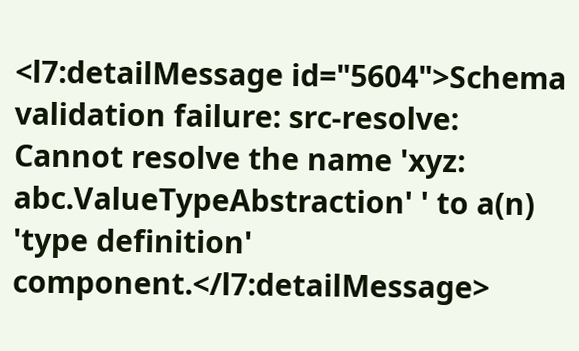<l7:detailMessage id="5604">Schema validation failure: src-resolve: Cannot resolve the name 'xyz: abc.ValueTypeAbstraction' ' to a(n) 'type definition' component.</l7:detailMessage>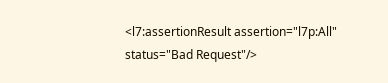<l7:assertionResult assertion="l7p:All" status="Bad Request"/>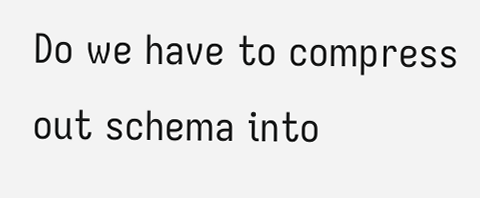Do we have to compress out schema into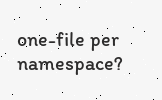one-file per namespace?